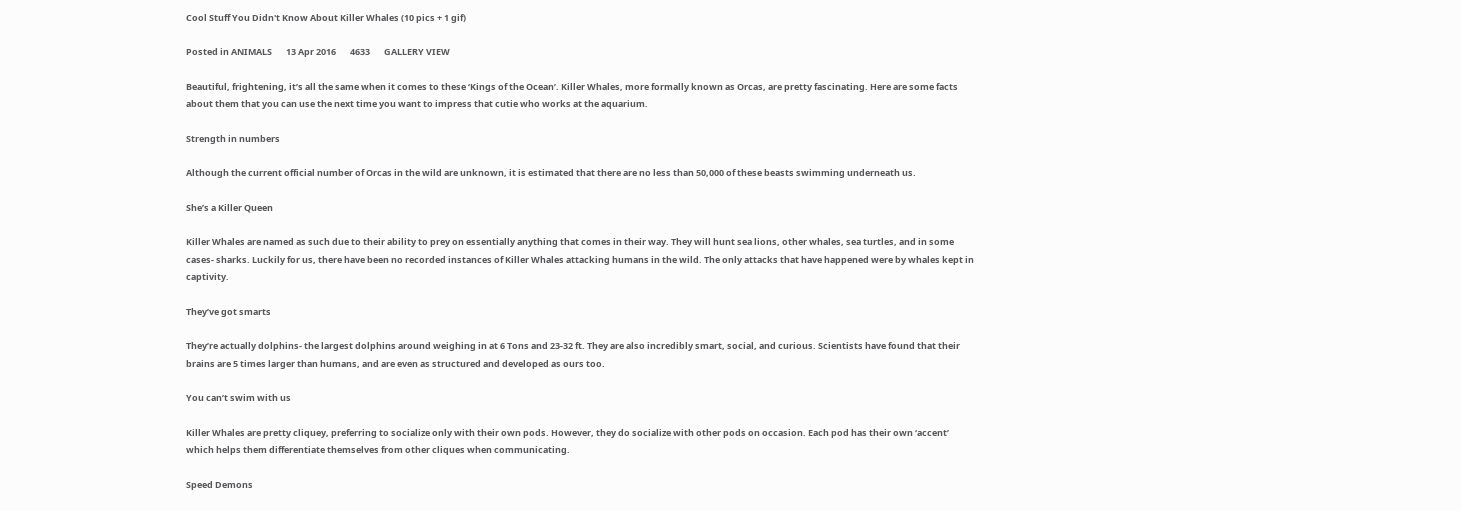Cool Stuff You Didn't Know About Killer Whales (10 pics + 1 gif)

Posted in ANIMALS       13 Apr 2016       4633       GALLERY VIEW

Beautiful, frightening, it’s all the same when it comes to these ‘Kings of the Ocean’. Killer Whales, more formally known as Orcas, are pretty fascinating. Here are some facts about them that you can use the next time you want to impress that cutie who works at the aquarium.

Strength in numbers

Although the current official number of Orcas in the wild are unknown, it is estimated that there are no less than 50,000 of these beasts swimming underneath us.

She’s a Killer Queen

Killer Whales are named as such due to their ability to prey on essentially anything that comes in their way. They will hunt sea lions, other whales, sea turtles, and in some cases- sharks. Luckily for us, there have been no recorded instances of Killer Whales attacking humans in the wild. The only attacks that have happened were by whales kept in captivity.

They’ve got smarts

They’re actually dolphins- the largest dolphins around weighing in at 6 Tons and 23-32 ft. They are also incredibly smart, social, and curious. Scientists have found that their brains are 5 times larger than humans, and are even as structured and developed as ours too.

You can’t swim with us

Killer Whales are pretty cliquey, preferring to socialize only with their own pods. However, they do socialize with other pods on occasion. Each pod has their own ‘accent’ which helps them differentiate themselves from other cliques when communicating.

Speed Demons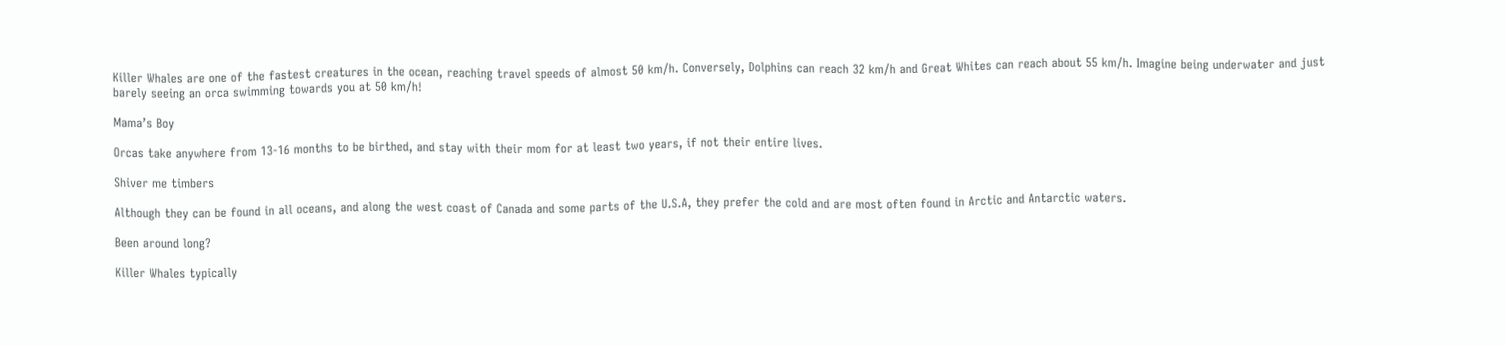Killer Whales are one of the fastest creatures in the ocean, reaching travel speeds of almost 50 km/h. Conversely, Dolphins can reach 32 km/h and Great Whites can reach about 55 km/h. Imagine being underwater and just barely seeing an orca swimming towards you at 50 km/h!

Mama’s Boy

Orcas take anywhere from 13-16 months to be birthed, and stay with their mom for at least two years, if not their entire lives.

Shiver me timbers

Although they can be found in all oceans, and along the west coast of Canada and some parts of the U.S.A, they prefer the cold and are most often found in Arctic and Antarctic waters.

Been around long?

Killer Whales typically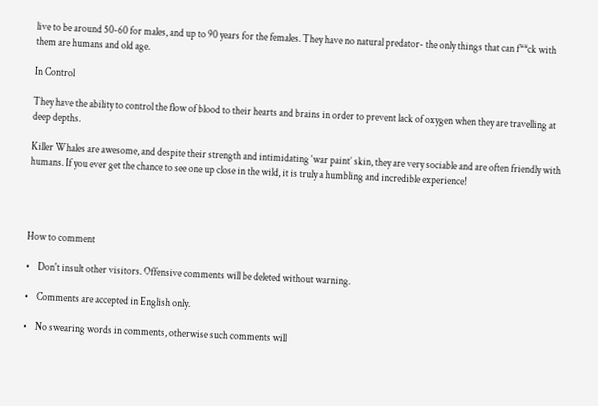live to be around 50-60 for males, and up to 90 years for the females. They have no natural predator- the only things that can f**ck with them are humans and old age.

In Control

They have the ability to control the flow of blood to their hearts and brains in order to prevent lack of oxygen when they are travelling at deep depths.

Killer Whales are awesome, and despite their strength and intimidating ‘war paint’ skin, they are very sociable and are often friendly with humans. If you ever get the chance to see one up close in the wild, it is truly a humbling and incredible experience!




How to comment

•    Don't insult other visitors. Offensive comments will be deleted without warning.

•    Comments are accepted in English only.

•    No swearing words in comments, otherwise such comments will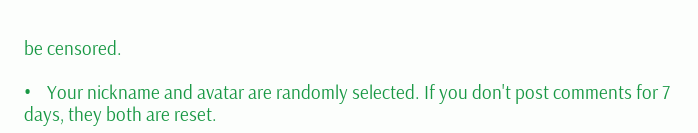be censored.

•    Your nickname and avatar are randomly selected. If you don't post comments for 7 days, they both are reset.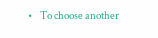•    To choose another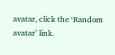avatar, click the ‘Random avatar’ link.